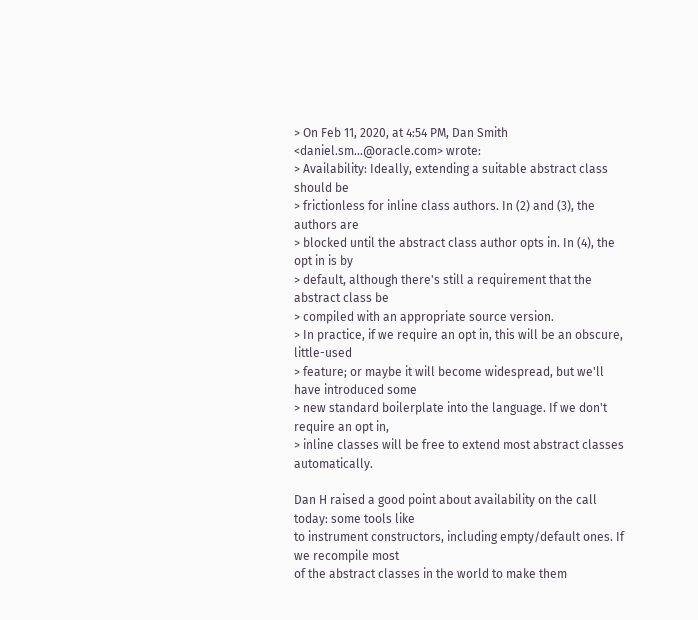> On Feb 11, 2020, at 4:54 PM, Dan Smith <daniel.sm...@oracle.com> wrote:
> Availability: Ideally, extending a suitable abstract class should be
> frictionless for inline class authors. In (2) and (3), the authors are
> blocked until the abstract class author opts in. In (4), the opt in is by
> default, although there's still a requirement that the abstract class be
> compiled with an appropriate source version.
> In practice, if we require an opt in, this will be an obscure, little-used
> feature; or maybe it will become widespread, but we'll have introduced some
> new standard boilerplate into the language. If we don't require an opt in,
> inline classes will be free to extend most abstract classes automatically.

Dan H raised a good point about availability on the call today: some tools like
to instrument constructors, including empty/default ones. If we recompile most
of the abstract classes in the world to make them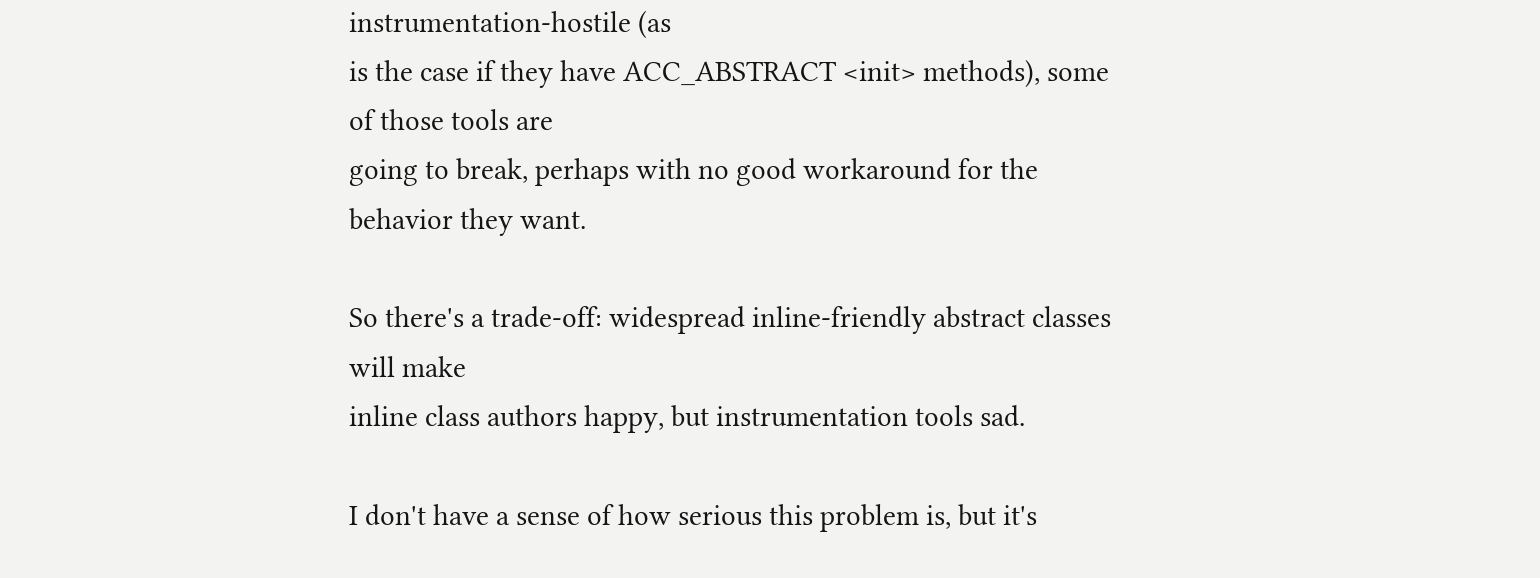instrumentation-hostile (as
is the case if they have ACC_ABSTRACT <init> methods), some of those tools are
going to break, perhaps with no good workaround for the behavior they want.

So there's a trade-off: widespread inline-friendly abstract classes will make
inline class authors happy, but instrumentation tools sad.

I don't have a sense of how serious this problem is, but it's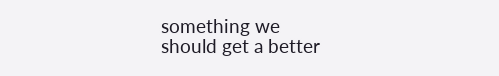something we
should get a better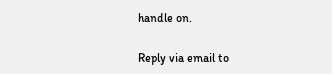handle on.

Reply via email to